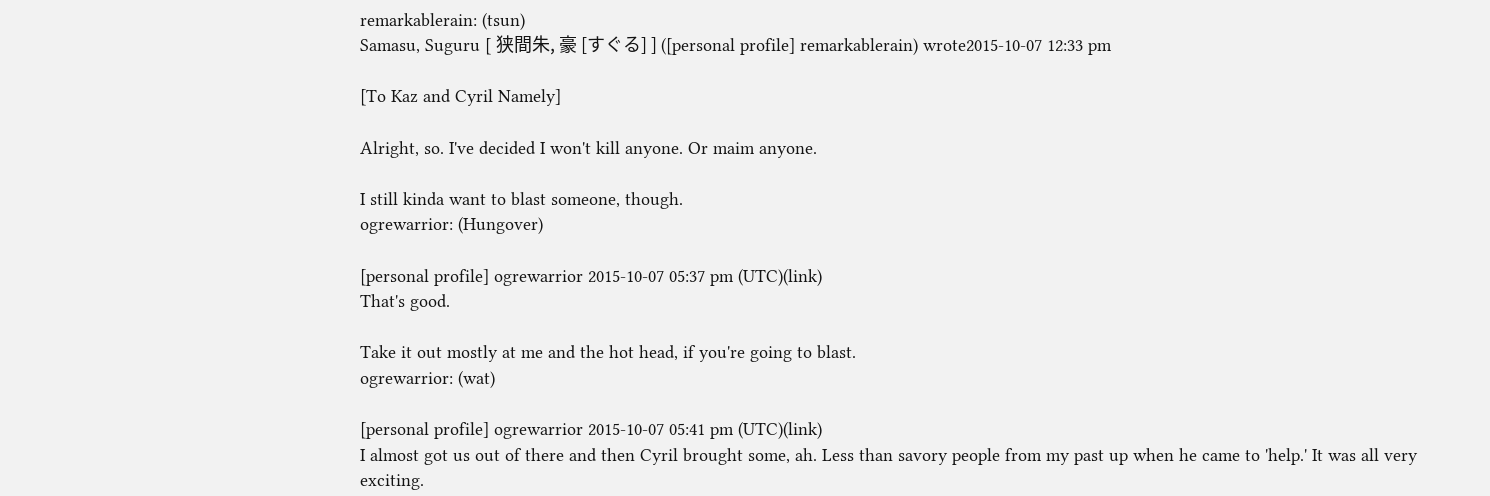remarkablerain: (tsun)
Samasu, Suguru [ 狭間朱, 豪 [すぐる] ] ([personal profile] remarkablerain) wrote2015-10-07 12:33 pm

[To Kaz and Cyril Namely]

Alright, so. I've decided I won't kill anyone. Or maim anyone.

I still kinda want to blast someone, though.
ogrewarrior: (Hungover)

[personal profile] ogrewarrior 2015-10-07 05:37 pm (UTC)(link)
That's good.

Take it out mostly at me and the hot head, if you're going to blast.
ogrewarrior: (wat)

[personal profile] ogrewarrior 2015-10-07 05:41 pm (UTC)(link)
I almost got us out of there and then Cyril brought some, ah. Less than savory people from my past up when he came to 'help.' It was all very exciting.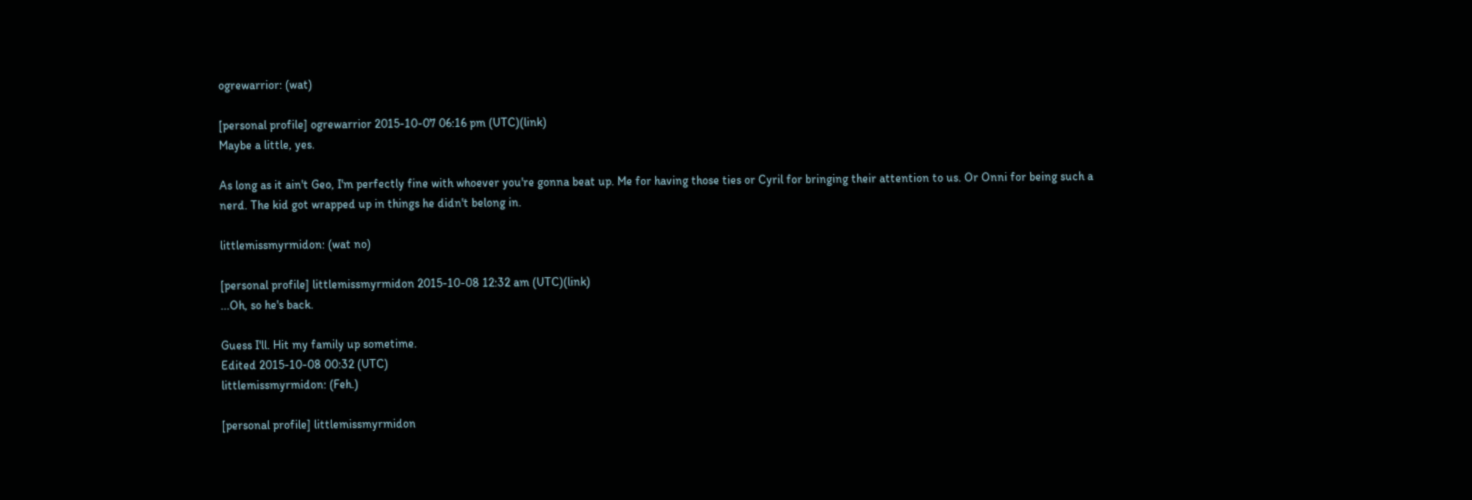ogrewarrior: (wat)

[personal profile] ogrewarrior 2015-10-07 06:16 pm (UTC)(link)
Maybe a little, yes.

As long as it ain't Geo, I'm perfectly fine with whoever you're gonna beat up. Me for having those ties or Cyril for bringing their attention to us. Or Onni for being such a nerd. The kid got wrapped up in things he didn't belong in.

littlemissmyrmidon: (wat no)

[personal profile] littlemissmyrmidon 2015-10-08 12:32 am (UTC)(link)
...Oh, so he's back.

Guess I'll. Hit my family up sometime.
Edited 2015-10-08 00:32 (UTC)
littlemissmyrmidon: (Feh.)

[personal profile] littlemissmyrmidon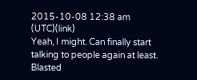2015-10-08 12:38 am (UTC)(link)
Yeah, I might. Can finally start talking to people again at least. Blasted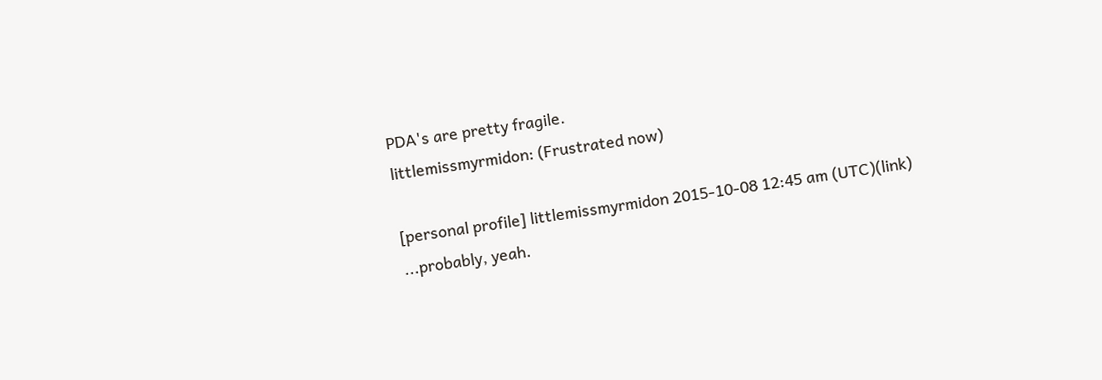PDA's are pretty fragile.
littlemissmyrmidon: (Frustrated now)

[personal profile] littlemissmyrmidon 2015-10-08 12:45 am (UTC)(link)
...probably, yeah.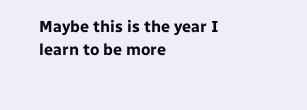Maybe this is the year I learn to be more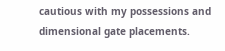cautious with my possessions and dimensional gate placements.